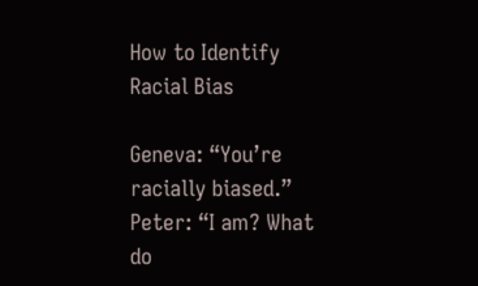How to Identify Racial Bias

Geneva: “You’re racially biased.”
Peter: “I am? What do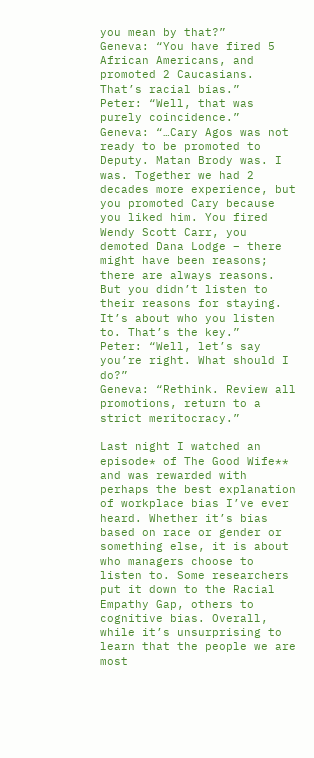you mean by that?”
Geneva: “You have fired 5 African Americans, and promoted 2 Caucasians. That’s racial bias.”
Peter: “Well, that was purely coincidence.”
Geneva: “…Cary Agos was not ready to be promoted to Deputy. Matan Brody was. I was. Together we had 2 decades more experience, but you promoted Cary because you liked him. You fired Wendy Scott Carr, you demoted Dana Lodge – there might have been reasons; there are always reasons. But you didn’t listen to their reasons for staying. It’s about who you listen to. That’s the key.”
Peter: “Well, let’s say you’re right. What should I do?”
Geneva: “Rethink. Review all promotions, return to a strict meritocracy.”

Last night I watched an episode* of The Good Wife** and was rewarded with perhaps the best explanation of workplace bias I’ve ever heard. Whether it’s bias based on race or gender or something else, it is about who managers choose to listen to. Some researchers put it down to the Racial Empathy Gap, others to cognitive bias. Overall, while it’s unsurprising to learn that the people we are most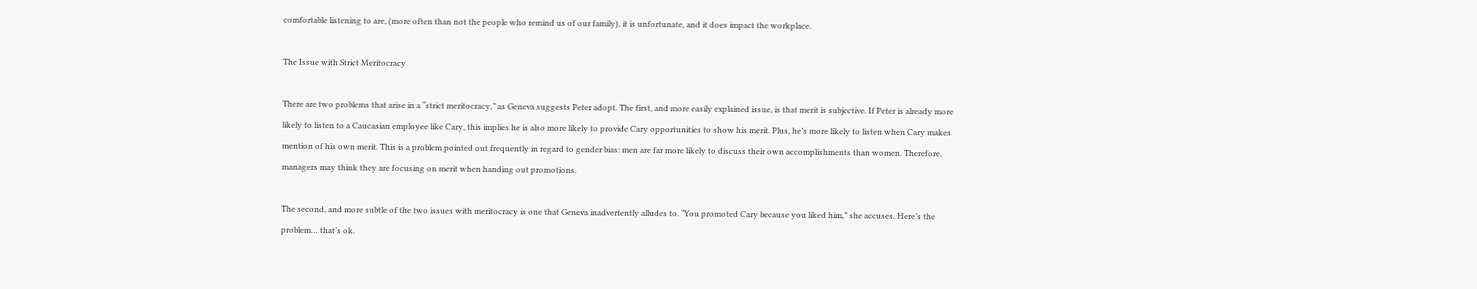comfortable listening to are, (more often than not the people who remind us of our family), it is unfortunate, and it does impact the workplace.

The Issue with Strict Meritocracy

There are two problems that arise in a “strict meritocracy,” as Geneva suggests Peter adopt. The first, and more easily explained issue, is that merit is subjective. If Peter is already more likely to listen to a Caucasian employee like Cary, this implies he is also more likely to provide Cary opportunities to show his merit. Plus, he’s more likely to listen when Cary makes mention of his own merit. This is a problem pointed out frequently in regard to gender bias: men are far more likely to discuss their own accomplishments than women. Therefore, managers may think they are focusing on merit when handing out promotions.

The second, and more subtle of the two issues with meritocracy is one that Geneva inadvertently alludes to. “You promoted Cary because you liked him,” she accuses. Here’s the problem… that’s ok.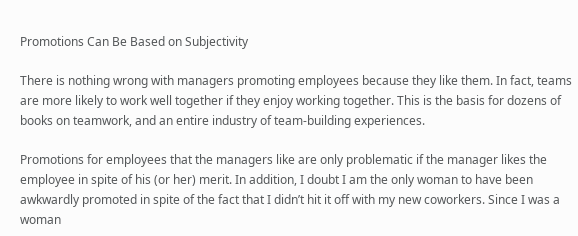Promotions Can Be Based on Subjectivity

There is nothing wrong with managers promoting employees because they like them. In fact, teams are more likely to work well together if they enjoy working together. This is the basis for dozens of books on teamwork, and an entire industry of team-building experiences.

Promotions for employees that the managers like are only problematic if the manager likes the employee in spite of his (or her) merit. In addition, I doubt I am the only woman to have been awkwardly promoted in spite of the fact that I didn’t hit it off with my new coworkers. Since I was a woman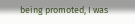being promoted, I was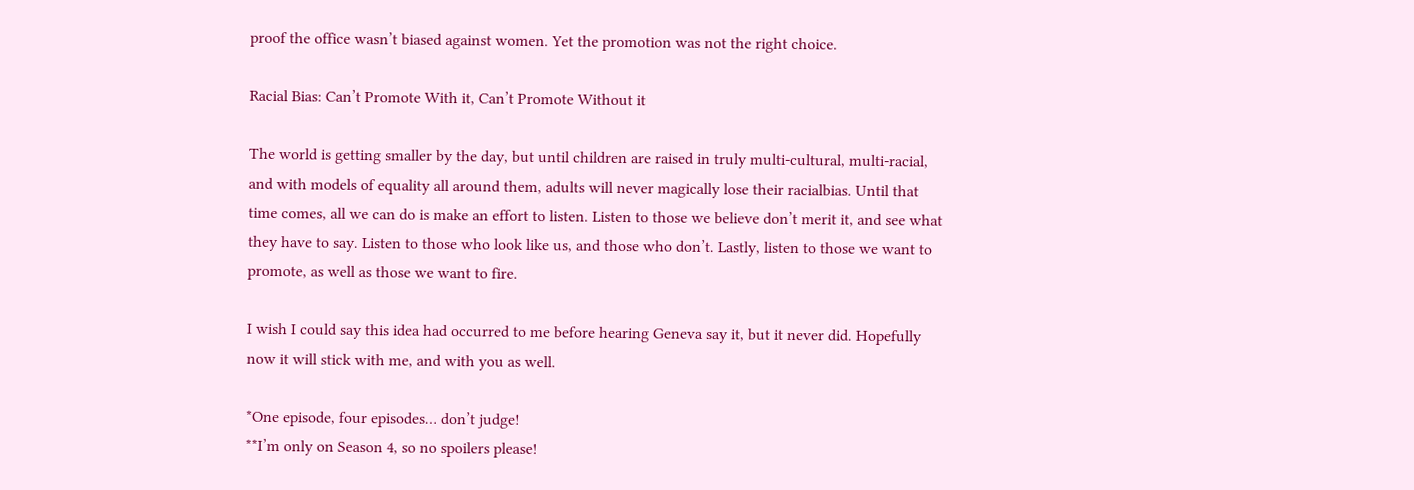proof the office wasn’t biased against women. Yet the promotion was not the right choice.

Racial Bias: Can’t Promote With it, Can’t Promote Without it

The world is getting smaller by the day, but until children are raised in truly multi-cultural, multi-racial, and with models of equality all around them, adults will never magically lose their racialbias. Until that time comes, all we can do is make an effort to listen. Listen to those we believe don’t merit it, and see what they have to say. Listen to those who look like us, and those who don’t. Lastly, listen to those we want to promote, as well as those we want to fire.

I wish I could say this idea had occurred to me before hearing Geneva say it, but it never did. Hopefully now it will stick with me, and with you as well.

*One episode, four episodes… don’t judge!
**I’m only on Season 4, so no spoilers please!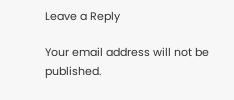Leave a Reply

Your email address will not be published.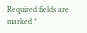Required fields are marked *